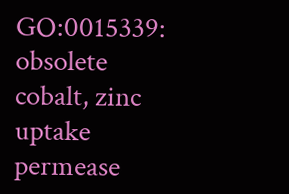GO:0015339: obsolete cobalt, zinc uptake permease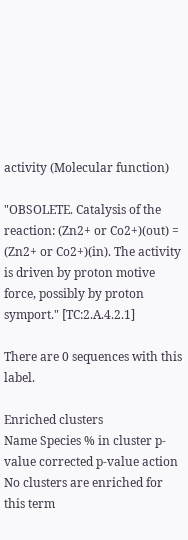activity (Molecular function)

"OBSOLETE. Catalysis of the reaction: (Zn2+ or Co2+)(out) = (Zn2+ or Co2+)(in). The activity is driven by proton motive force, possibly by proton symport." [TC:2.A.4.2.1]

There are 0 sequences with this label.

Enriched clusters
Name Species % in cluster p-value corrected p-value action
No clusters are enriched for this term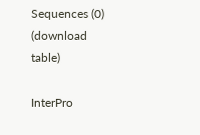Sequences (0) (download table)

InterPro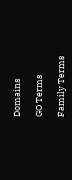Domains

GO Terms

Family Terms